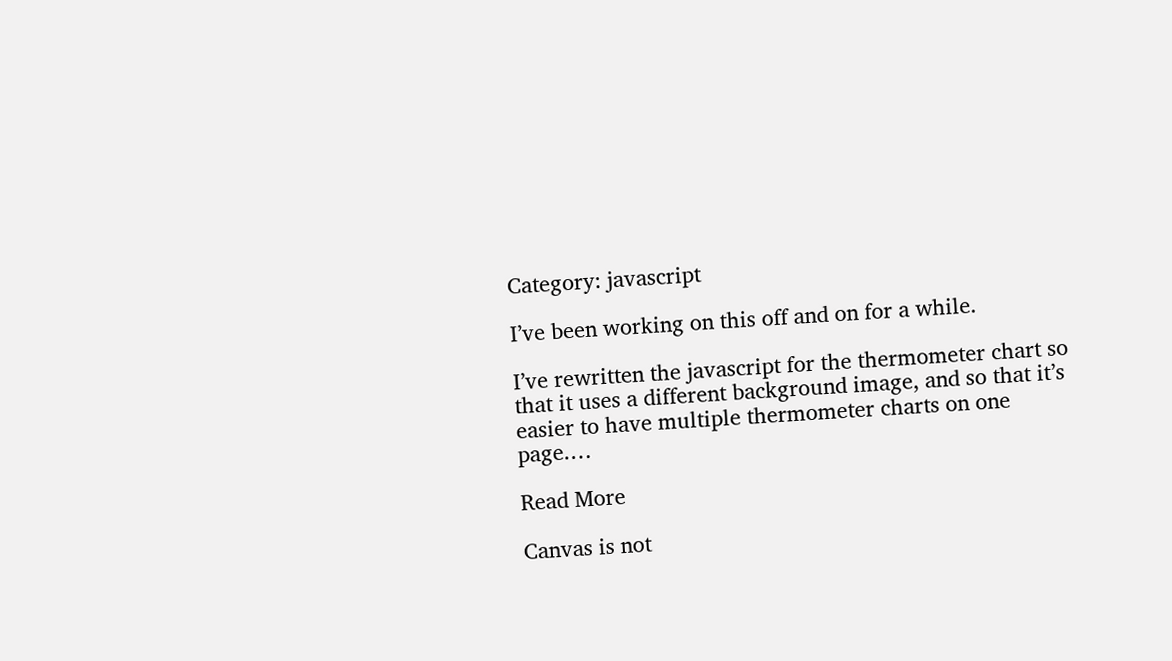Category: javascript

I’ve been working on this off and on for a while.

I’ve rewritten the javascript for the thermometer chart so that it uses a different background image, and so that it’s easier to have multiple thermometer charts on one page.…

Read More

Canvas is not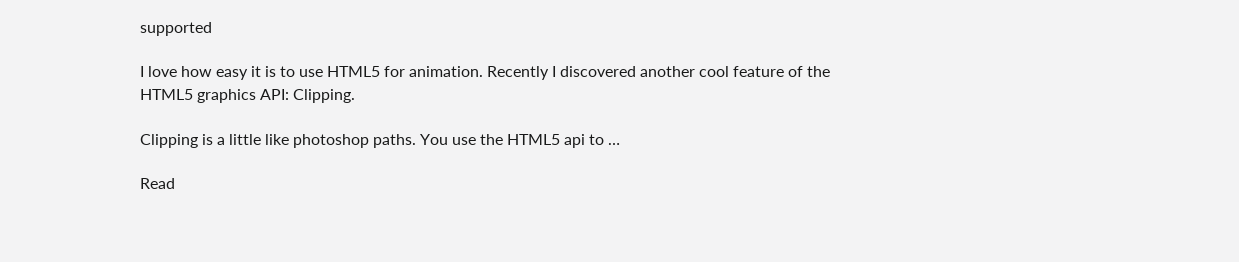supported

I love how easy it is to use HTML5 for animation. Recently I discovered another cool feature of the HTML5 graphics API: Clipping.

Clipping is a little like photoshop paths. You use the HTML5 api to …

Read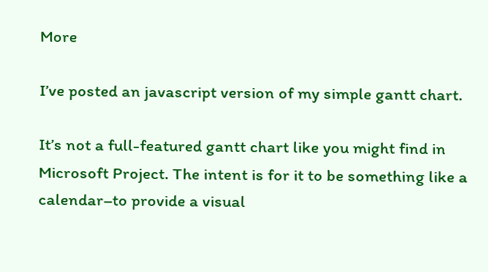More

I’ve posted an javascript version of my simple gantt chart.

It’s not a full-featured gantt chart like you might find in Microsoft Project. The intent is for it to be something like a calendar–to provide a visual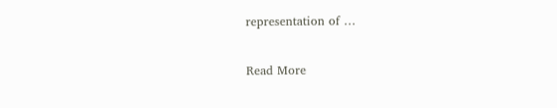representation of …

Read More